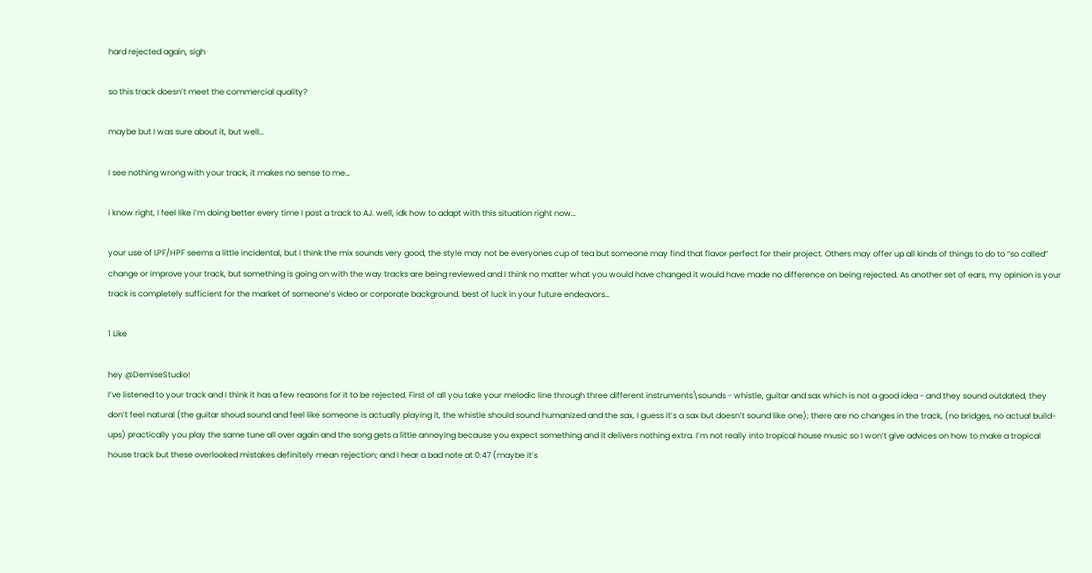hard rejected again, sigh

so this track doesn’t meet the commercial quality?

maybe but I was sure about it, but well…

I see nothing wrong with your track, it makes no sense to me…

i know right, I feel like i’m doing better every time I post a track to AJ. well, idk how to adapt with this situation right now…

your use of LPF/HPF seems a little incidental, but I think the mix sounds very good, the style may not be everyones cup of tea but someone may find that flavor perfect for their project. Others may offer up all kinds of things to do to “so called” change or improve your track, but something is going on with the way tracks are being reviewed and I think no matter what you would have changed it would have made no difference on being rejected. As another set of ears, my opinion is your track is completely sufficient for the market of someone’s video or corporate background. best of luck in your future endeavors…

1 Like

hey @DemiseStudio!
I’ve listened to your track and I think it has a few reasons for it to be rejected. First of all you take your melodic line through three different instruments\sounds - whistle, guitar and sax which is not a good idea - and they sound outdated, they don’t feel natural (the guitar shoud sound and feel like someone is actually playing it, the whistle should sound humanized and the sax, I guess it’s a sax but doesn’t sound like one); there are no changes in the track, (no bridges, no actual build-ups) practically you play the same tune all over again and the song gets a little annoying because you expect something and it delivers nothing extra. I’m not really into tropical house music so I won’t give advices on how to make a tropical house track but these overlooked mistakes definitely mean rejection; and I hear a bad note at 0:47 (maybe it’s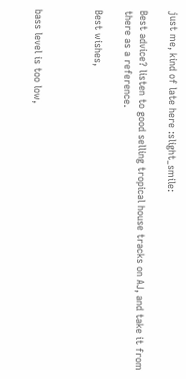just me, kind of late here :slight_smile:

Best advice? listen to good selling tropical house tracks on AJ, and take it from there as a reference.

Best wishes,



bass level is too low,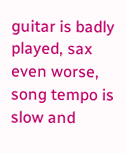guitar is badly played, sax even worse, song tempo is slow and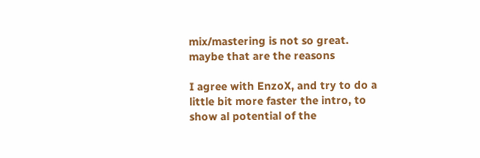mix/mastering is not so great. maybe that are the reasons

I agree with EnzoX, and try to do a little bit more faster the intro, to show al potential of the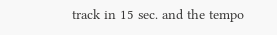track in 15 sec. and the tempo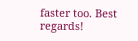faster too. Best regards!